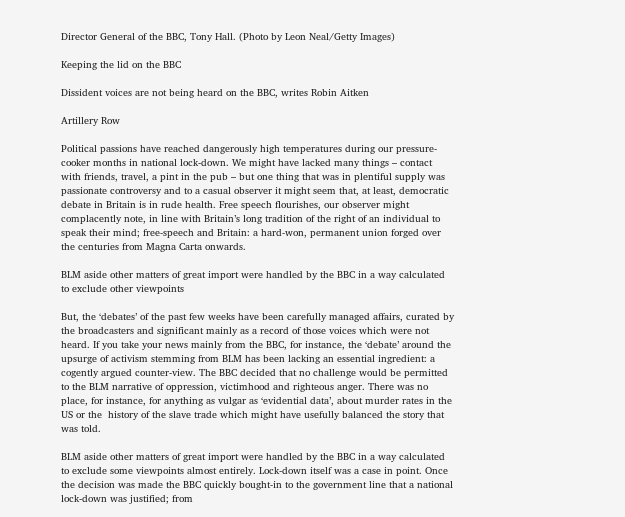Director General of the BBC, Tony Hall. (Photo by Leon Neal/Getty Images)

Keeping the lid on the BBC

Dissident voices are not being heard on the BBC, writes Robin Aitken

Artillery Row

Political passions have reached dangerously high temperatures during our pressure-cooker months in national lock-down. We might have lacked many things – contact with friends, travel, a pint in the pub – but one thing that was in plentiful supply was passionate controversy and to a casual observer it might seem that, at least, democratic debate in Britain is in rude health. Free speech flourishes, our observer might complacently note, in line with Britain’s long tradition of the right of an individual to speak their mind; free-speech and Britain: a hard-won, permanent union forged over the centuries from Magna Carta onwards.

BLM aside other matters of great import were handled by the BBC in a way calculated to exclude other viewpoints

But, the ‘debates’ of the past few weeks have been carefully managed affairs, curated by the broadcasters and significant mainly as a record of those voices which were not heard. If you take your news mainly from the BBC, for instance, the ‘debate’ around the upsurge of activism stemming from BLM has been lacking an essential ingredient: a cogently argued counter-view. The BBC decided that no challenge would be permitted  to the BLM narrative of oppression, victimhood and righteous anger. There was no place, for instance, for anything as vulgar as ‘evidential data’, about murder rates in the US or the  history of the slave trade which might have usefully balanced the story that was told.

BLM aside other matters of great import were handled by the BBC in a way calculated to exclude some viewpoints almost entirely. Lock-down itself was a case in point. Once the decision was made the BBC quickly bought-in to the government line that a national lock-down was justified; from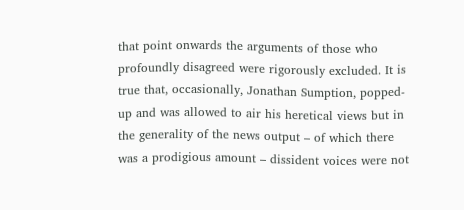that point onwards the arguments of those who profoundly disagreed were rigorously excluded. It is true that, occasionally, Jonathan Sumption, popped-up and was allowed to air his heretical views but in the generality of the news output – of which there was a prodigious amount – dissident voices were not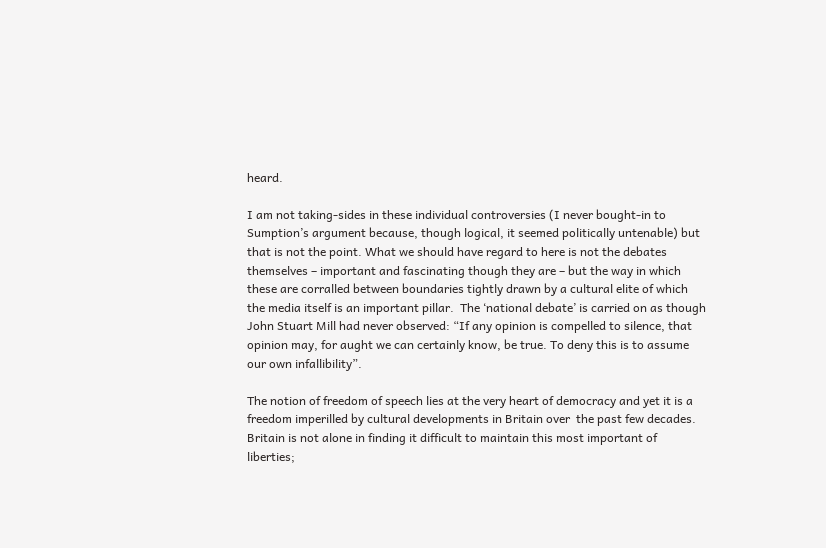heard.

I am not taking-sides in these individual controversies (I never bought-in to Sumption’s argument because, though logical, it seemed politically untenable) but that is not the point. What we should have regard to here is not the debates themselves – important and fascinating though they are – but the way in which these are corralled between boundaries tightly drawn by a cultural elite of which the media itself is an important pillar.  The ‘national debate’ is carried on as though John Stuart Mill had never observed: “If any opinion is compelled to silence, that opinion may, for aught we can certainly know, be true. To deny this is to assume our own infallibility”.

The notion of freedom of speech lies at the very heart of democracy and yet it is a freedom imperilled by cultural developments in Britain over  the past few decades. Britain is not alone in finding it difficult to maintain this most important of liberties;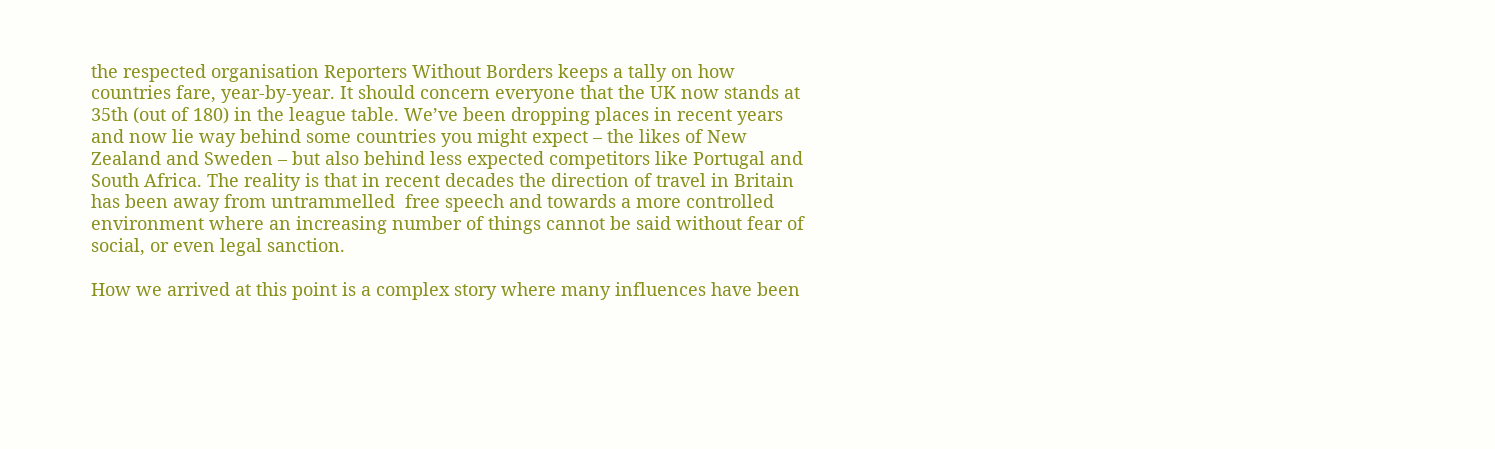the respected organisation Reporters Without Borders keeps a tally on how countries fare, year-by-year. It should concern everyone that the UK now stands at 35th (out of 180) in the league table. We’ve been dropping places in recent years and now lie way behind some countries you might expect – the likes of New Zealand and Sweden – but also behind less expected competitors like Portugal and South Africa. The reality is that in recent decades the direction of travel in Britain has been away from untrammelled  free speech and towards a more controlled environment where an increasing number of things cannot be said without fear of social, or even legal sanction.

How we arrived at this point is a complex story where many influences have been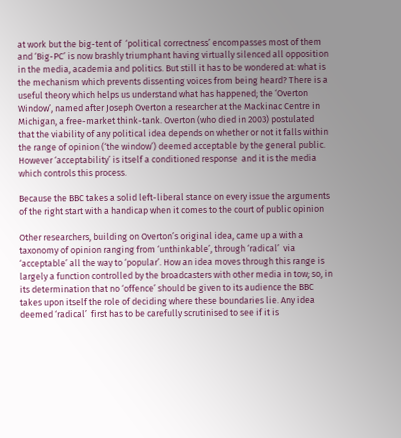at work but the big-tent of  ‘political correctness’ encompasses most of them and ‘Big-PC’ is now brashly triumphant having virtually silenced all opposition in the media, academia and politics. But still it has to be wondered at: what is the mechanism which prevents dissenting voices from being heard? There is a useful theory which helps us understand what has happened; the ‘Overton Window’, named after Joseph Overton a researcher at the Mackinac Centre in Michigan, a free-market think-tank. Overton (who died in 2003) postulated that the viability of any political idea depends on whether or not it falls within the range of opinion (‘the window’) deemed acceptable by the general public. However ‘acceptability’ is itself a conditioned response  and it is the media which controls this process.

Because the BBC takes a solid left-liberal stance on every issue the arguments of the right start with a handicap when it comes to the court of public opinion

Other researchers, building on Overton’s original idea, came up a with a taxonomy of opinion ranging from ‘unthinkable’, through ‘radical’  via ‘acceptable’ all the way to ‘popular’. How an idea moves through this range is largely a function controlled by the broadcasters with other media in tow; so, in its determination that no ‘offence’ should be given to its audience the BBC takes upon itself the role of deciding where these boundaries lie. Any idea deemed ‘radical’  first has to be carefully scrutinised to see if it is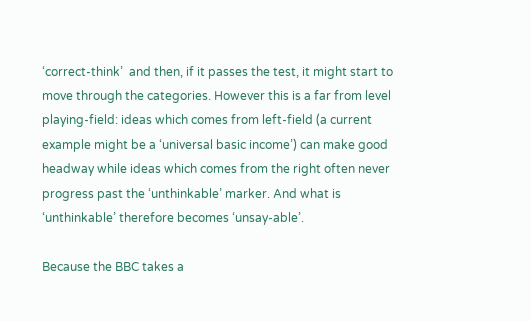‘correct-think’  and then, if it passes the test, it might start to move through the categories. However this is a far from level playing-field: ideas which comes from left-field (a current example might be a ‘universal basic income’) can make good headway while ideas which comes from the right often never progress past the ‘unthinkable’ marker. And what is ‘unthinkable’ therefore becomes ‘unsay-able’.

Because the BBC takes a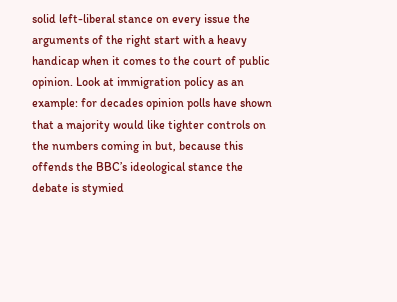solid left-liberal stance on every issue the arguments of the right start with a heavy handicap when it comes to the court of public opinion. Look at immigration policy as an example: for decades opinion polls have shown that a majority would like tighter controls on the numbers coming in but, because this offends the BBC’s ideological stance the debate is stymied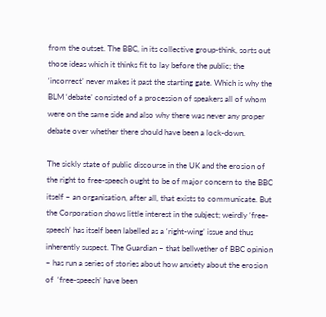from the outset. The BBC, in its collective group-think, sorts out those ideas which it thinks fit to lay before the public; the ‘incorrect’ never makes it past the starting gate. Which is why the BLM ‘debate’ consisted of a procession of speakers all of whom were on the same side and also why there was never any proper debate over whether there should have been a lock-down.

The sickly state of public discourse in the UK and the erosion of the right to free-speech ought to be of major concern to the BBC itself – an organisation, after all, that exists to communicate. But the Corporation shows little interest in the subject; weirdly ‘free-speech’ has itself been labelled as a ‘right-wing’ issue and thus inherently suspect. The Guardian – that bellwether of BBC opinion – has run a series of stories about how anxiety about the erosion of  ‘free-speech’ have been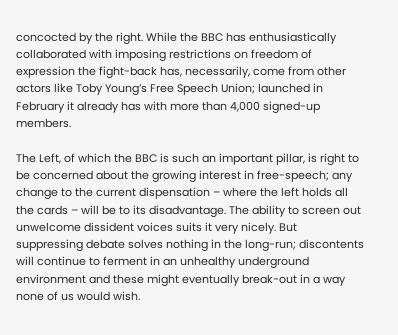concocted by the right. While the BBC has enthusiastically collaborated with imposing restrictions on freedom of expression the fight-back has, necessarily, come from other actors like Toby Young’s Free Speech Union; launched in February it already has with more than 4,000 signed-up members.

The Left, of which the BBC is such an important pillar, is right to be concerned about the growing interest in free-speech; any change to the current dispensation – where the left holds all the cards – will be to its disadvantage. The ability to screen out unwelcome dissident voices suits it very nicely. But suppressing debate solves nothing in the long-run; discontents will continue to ferment in an unhealthy underground environment and these might eventually break-out in a way none of us would wish.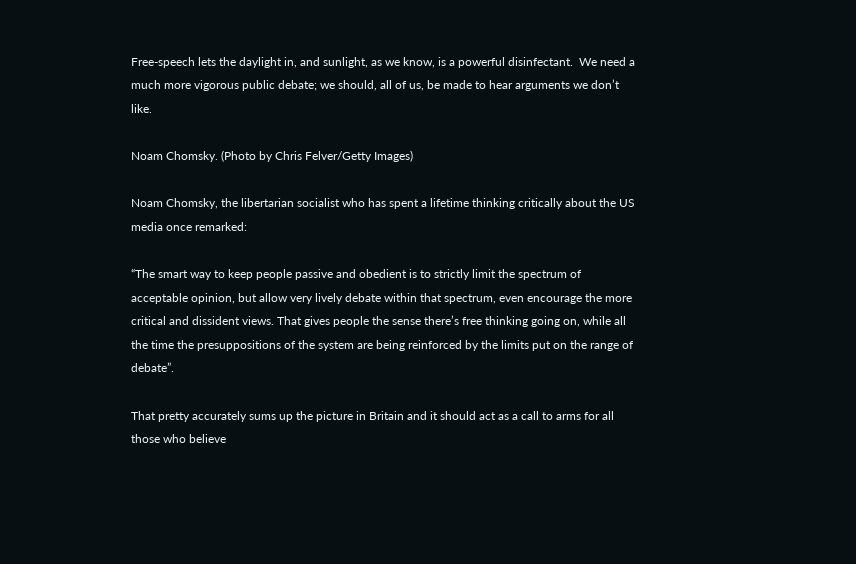Free-speech lets the daylight in, and sunlight, as we know, is a powerful disinfectant.  We need a much more vigorous public debate; we should, all of us, be made to hear arguments we don’t like.

Noam Chomsky. (Photo by Chris Felver/Getty Images)

Noam Chomsky, the libertarian socialist who has spent a lifetime thinking critically about the US media once remarked:

“The smart way to keep people passive and obedient is to strictly limit the spectrum of acceptable opinion, but allow very lively debate within that spectrum, even encourage the more critical and dissident views. That gives people the sense there’s free thinking going on, while all the time the presuppositions of the system are being reinforced by the limits put on the range of debate”.

That pretty accurately sums up the picture in Britain and it should act as a call to arms for all those who believe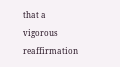that a vigorous reaffirmation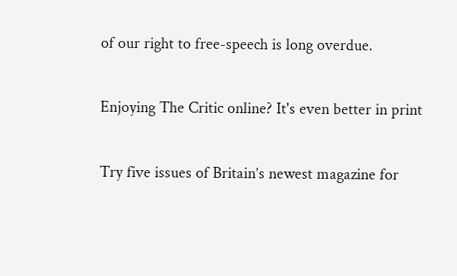of our right to free-speech is long overdue.

Enjoying The Critic online? It's even better in print

Try five issues of Britain’s newest magazine for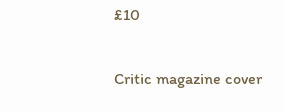£10

Critic magazine cover